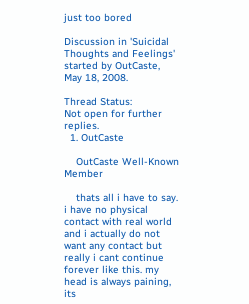just too bored

Discussion in 'Suicidal Thoughts and Feelings' started by OutCaste, May 18, 2008.

Thread Status:
Not open for further replies.
  1. OutCaste

    OutCaste Well-Known Member

    thats all i have to say. i have no physical contact with real world and i actually do not want any contact but really i cant continue forever like this. my head is always paining, its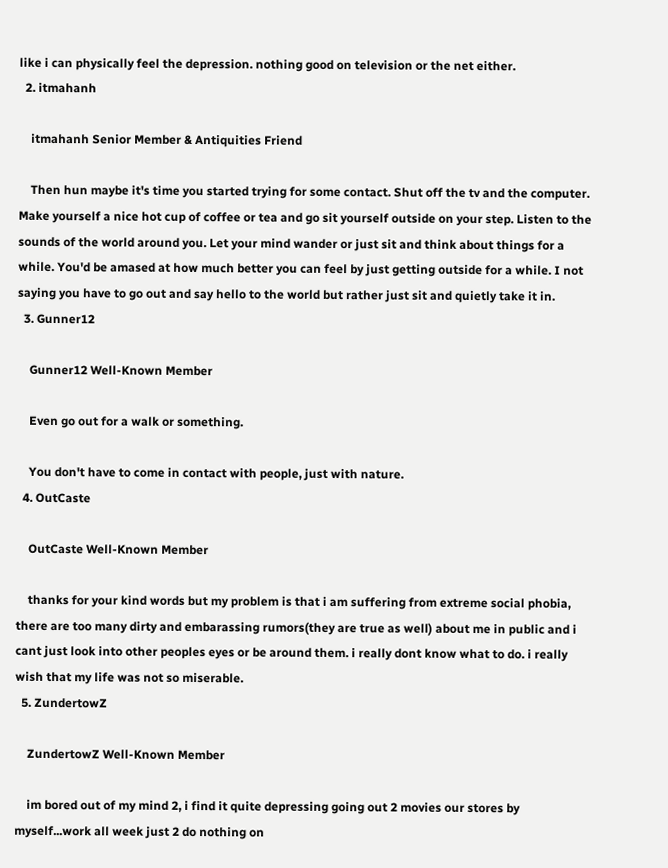like i can physically feel the depression. nothing good on television or the net either.
  2. itmahanh

    itmahanh Senior Member & Antiquities Friend

    Then hun maybe it's time you started trying for some contact. Shut off the tv and the computer. Make yourself a nice hot cup of coffee or tea and go sit yourself outside on your step. Listen to the sounds of the world around you. Let your mind wander or just sit and think about things for a while. You'd be amased at how much better you can feel by just getting outside for a while. I not saying you have to go out and say hello to the world but rather just sit and quietly take it in.
  3. Gunner12

    Gunner12 Well-Known Member

    Even go out for a walk or something.

    You don't have to come in contact with people, just with nature.
  4. OutCaste

    OutCaste Well-Known Member

    thanks for your kind words but my problem is that i am suffering from extreme social phobia, there are too many dirty and embarassing rumors(they are true as well) about me in public and i cant just look into other peoples eyes or be around them. i really dont know what to do. i really wish that my life was not so miserable.
  5. ZundertowZ

    ZundertowZ Well-Known Member

    im bored out of my mind 2, i find it quite depressing going out 2 movies our stores by myself...work all week just 2 do nothing on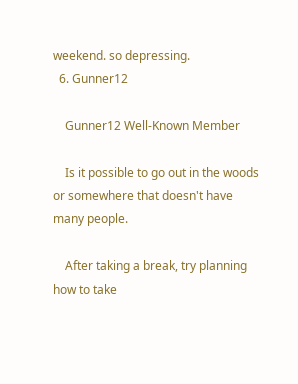weekend. so depressing.
  6. Gunner12

    Gunner12 Well-Known Member

    Is it possible to go out in the woods or somewhere that doesn't have many people.

    After taking a break, try planning how to take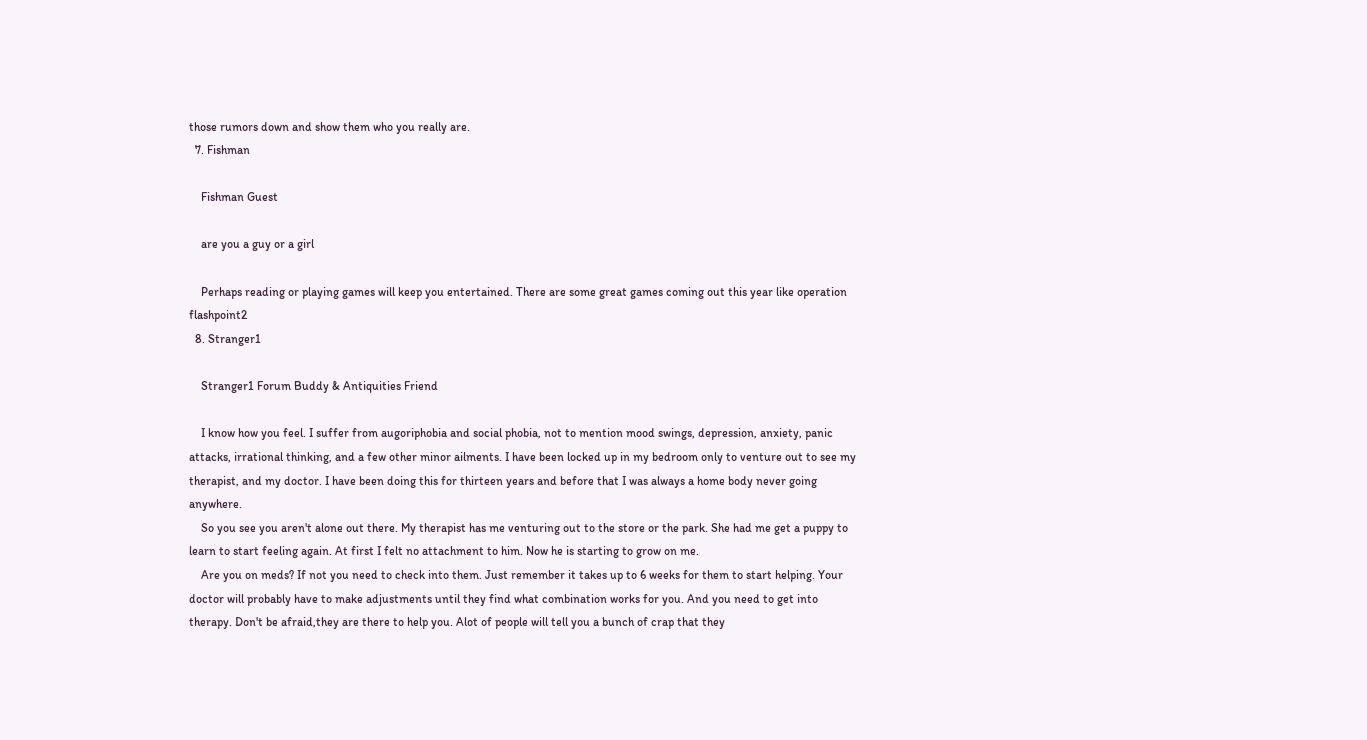those rumors down and show them who you really are.
  7. Fishman

    Fishman Guest

    are you a guy or a girl

    Perhaps reading or playing games will keep you entertained. There are some great games coming out this year like operation flashpoint2
  8. Stranger1

    Stranger1 Forum Buddy & Antiquities Friend

    I know how you feel. I suffer from augoriphobia and social phobia, not to mention mood swings, depression, anxiety, panic attacks, irrational thinking, and a few other minor ailments. I have been locked up in my bedroom only to venture out to see my therapist, and my doctor. I have been doing this for thirteen years and before that I was always a home body never going anywhere.
    So you see you aren't alone out there. My therapist has me venturing out to the store or the park. She had me get a puppy to learn to start feeling again. At first I felt no attachment to him. Now he is starting to grow on me.
    Are you on meds? If not you need to check into them. Just remember it takes up to 6 weeks for them to start helping. Your doctor will probably have to make adjustments until they find what combination works for you. And you need to get into therapy. Don't be afraid,they are there to help you. Alot of people will tell you a bunch of crap that they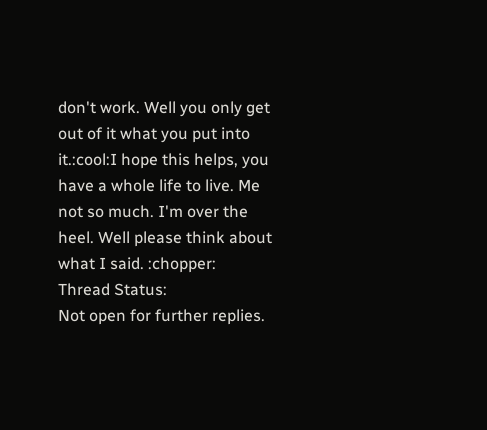don't work. Well you only get out of it what you put into it.:cool:I hope this helps, you have a whole life to live. Me not so much. I'm over the heel. Well please think about what I said. :chopper:
Thread Status:
Not open for further replies.